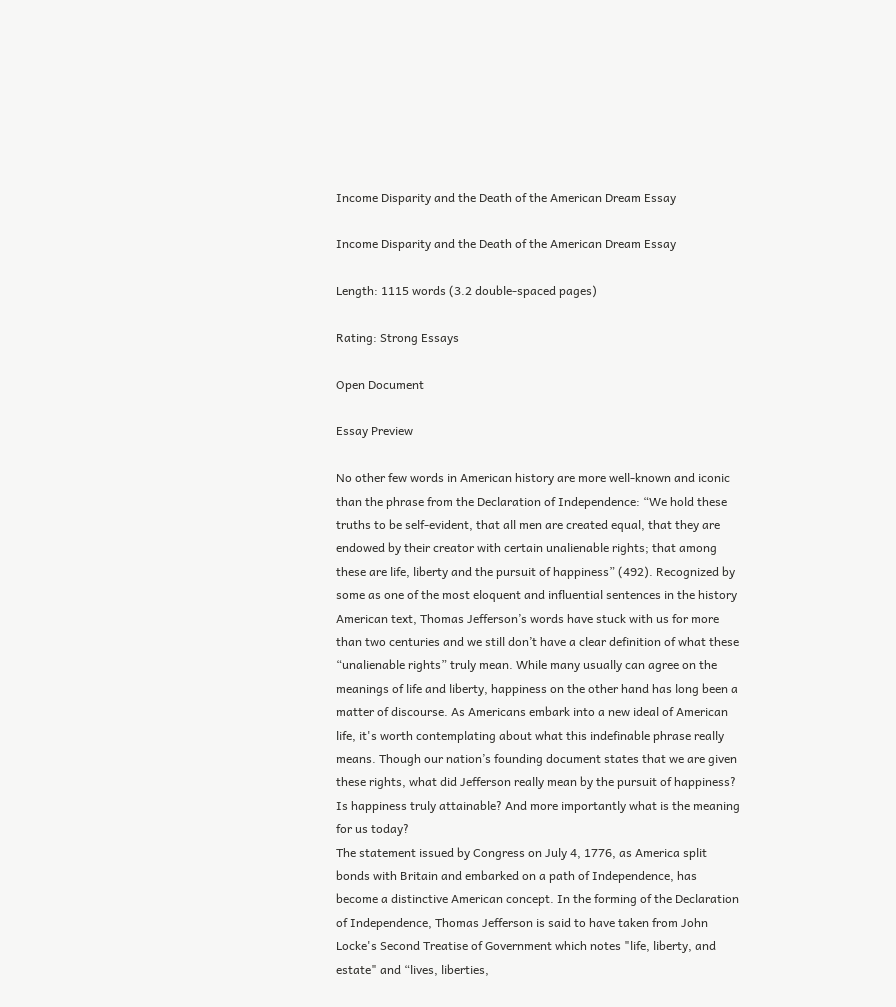Income Disparity and the Death of the American Dream Essay

Income Disparity and the Death of the American Dream Essay

Length: 1115 words (3.2 double-spaced pages)

Rating: Strong Essays

Open Document

Essay Preview

No other few words in American history are more well-known and iconic than the phrase from the Declaration of Independence: “We hold these truths to be self-evident, that all men are created equal, that they are endowed by their creator with certain unalienable rights; that among these are life, liberty and the pursuit of happiness” (492). Recognized by some as one of the most eloquent and influential sentences in the history American text, Thomas Jefferson’s words have stuck with us for more than two centuries and we still don’t have a clear definition of what these “unalienable rights” truly mean. While many usually can agree on the meanings of life and liberty, happiness on the other hand has long been a matter of discourse. As Americans embark into a new ideal of American life, it's worth contemplating about what this indefinable phrase really means. Though our nation’s founding document states that we are given these rights, what did Jefferson really mean by the pursuit of happiness? Is happiness truly attainable? And more importantly what is the meaning for us today?
The statement issued by Congress on July 4, 1776, as America split bonds with Britain and embarked on a path of Independence, has become a distinctive American concept. In the forming of the Declaration of Independence, Thomas Jefferson is said to have taken from John Locke's Second Treatise of Government which notes "life, liberty, and estate" and “lives, liberties,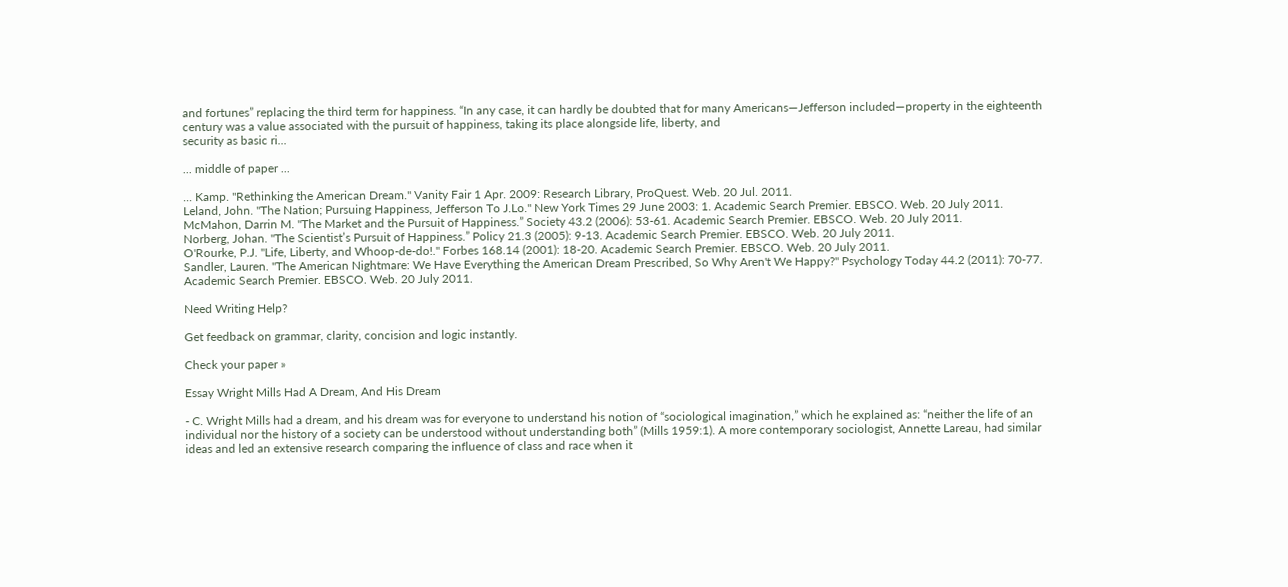and fortunes” replacing the third term for happiness. “In any case, it can hardly be doubted that for many Americans—Jefferson included—property in the eighteenth century was a value associated with the pursuit of happiness, taking its place alongside life, liberty, and
security as basic ri...

... middle of paper ...

... Kamp. "Rethinking the American Dream." Vanity Fair 1 Apr. 2009: Research Library, ProQuest. Web. 20 Jul. 2011.
Leland, John. "The Nation; Pursuing Happiness, Jefferson To J.Lo." New York Times 29 June 2003: 1. Academic Search Premier. EBSCO. Web. 20 July 2011.
McMahon, Darrin M. "The Market and the Pursuit of Happiness.” Society 43.2 (2006): 53-61. Academic Search Premier. EBSCO. Web. 20 July 2011.
Norberg, Johan. "The Scientist’s Pursuit of Happiness.” Policy 21.3 (2005): 9-13. Academic Search Premier. EBSCO. Web. 20 July 2011.
O'Rourke, P.J. "Life, Liberty, and Whoop-de-do!." Forbes 168.14 (2001): 18-20. Academic Search Premier. EBSCO. Web. 20 July 2011.
Sandler, Lauren. "The American Nightmare: We Have Everything the American Dream Prescribed, So Why Aren't We Happy?" Psychology Today 44.2 (2011): 70-77. Academic Search Premier. EBSCO. Web. 20 July 2011.

Need Writing Help?

Get feedback on grammar, clarity, concision and logic instantly.

Check your paper »

Essay Wright Mills Had A Dream, And His Dream

- C. Wright Mills had a dream, and his dream was for everyone to understand his notion of “sociological imagination,” which he explained as: “neither the life of an individual nor the history of a society can be understood without understanding both” (Mills 1959:1). A more contemporary sociologist, Annette Lareau, had similar ideas and led an extensive research comparing the influence of class and race when it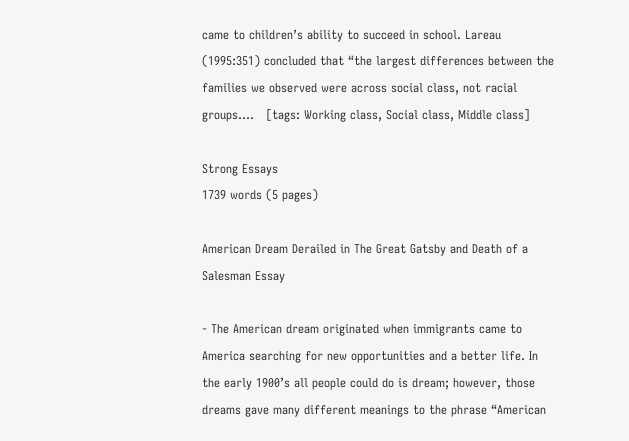came to children’s ability to succeed in school. Lareau (1995:351) concluded that “the largest differences between the families we observed were across social class, not racial groups....   [tags: Working class, Social class, Middle class]

Strong Essays
1739 words (5 pages)

American Dream Derailed in The Great Gatsby and Death of a Salesman Essay

- The American dream originated when immigrants came to America searching for new opportunities and a better life. In the early 1900’s all people could do is dream; however, those dreams gave many different meanings to the phrase “American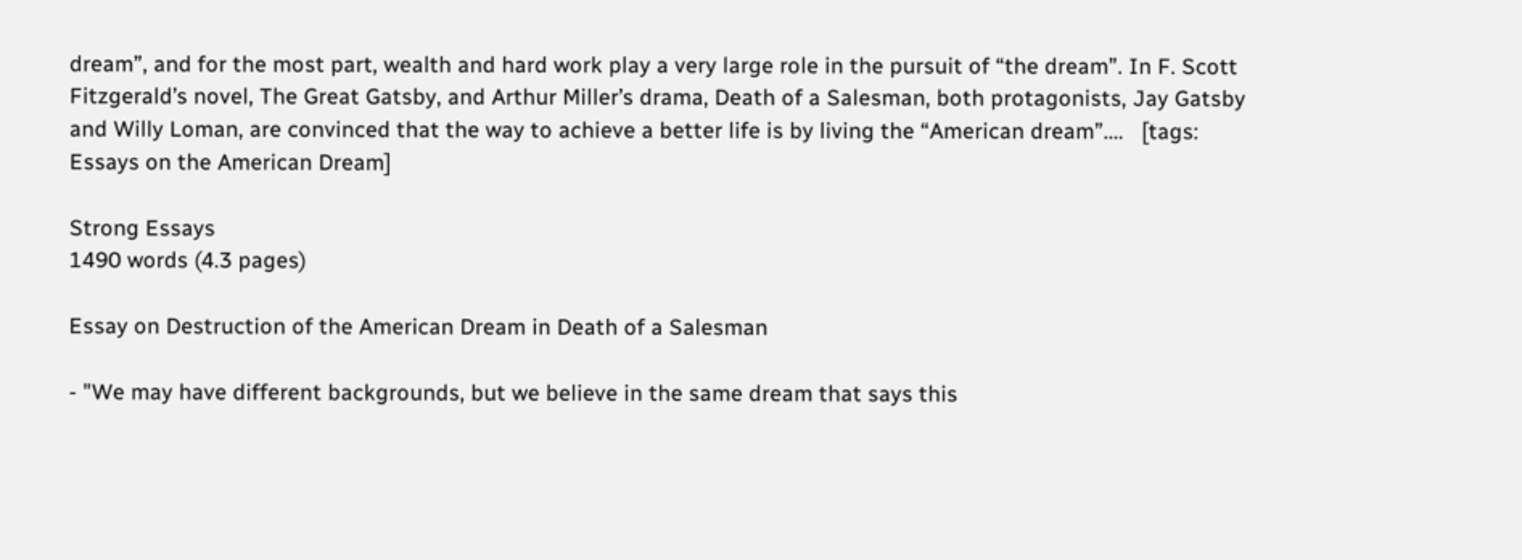dream”, and for the most part, wealth and hard work play a very large role in the pursuit of “the dream”. In F. Scott Fitzgerald’s novel, The Great Gatsby, and Arthur Miller’s drama, Death of a Salesman, both protagonists, Jay Gatsby and Willy Loman, are convinced that the way to achieve a better life is by living the “American dream”....   [tags: Essays on the American Dream]

Strong Essays
1490 words (4.3 pages)

Essay on Destruction of the American Dream in Death of a Salesman

- "We may have different backgrounds, but we believe in the same dream that says this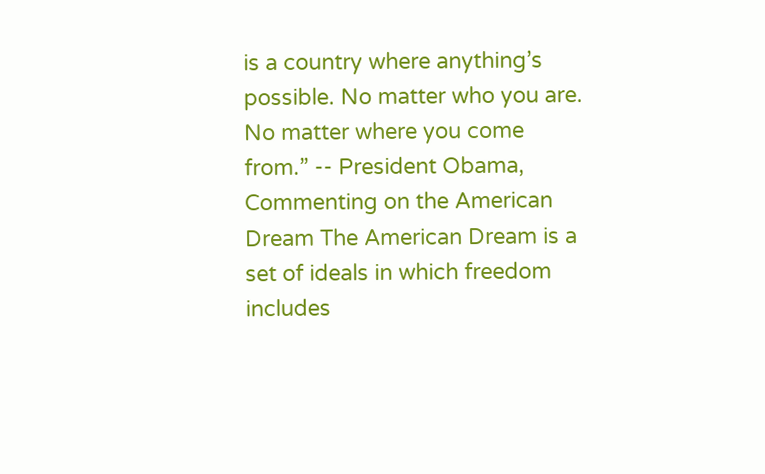is a country where anything’s possible. No matter who you are. No matter where you come from.” -- President Obama, Commenting on the American Dream The American Dream is a set of ideals in which freedom includes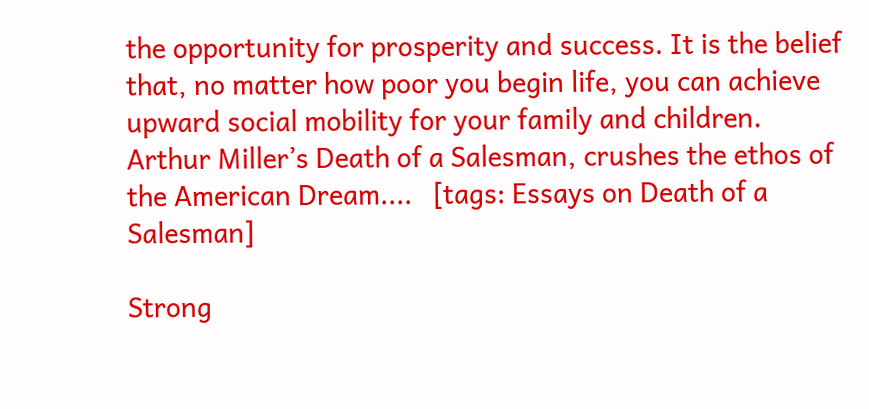the opportunity for prosperity and success. It is the belief that, no matter how poor you begin life, you can achieve upward social mobility for your family and children. Arthur Miller’s Death of a Salesman, crushes the ethos of the American Dream....   [tags: Essays on Death of a Salesman]

Strong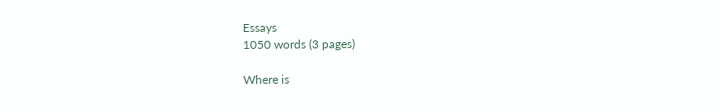Essays
1050 words (3 pages)

Where is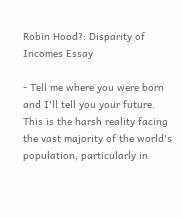Robin Hood?: Disparity of Incomes Essay

- Tell me where you were born and I'll tell you your future. This is the harsh reality facing the vast majority of the world's population, particularly in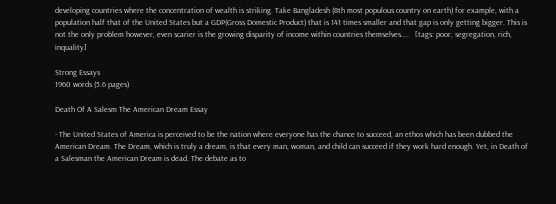developing countries where the concentration of wealth is striking. Take Bangladesh (8th most populous country on earth) for example, with a population half that of the United States but a GDP(Gross Domestic Product) that is 141 times smaller and that gap is only getting bigger. This is not the only problem however, even scarier is the growing disparity of income within countries themselves....   [tags: poor, segregation, rich, inquality]

Strong Essays
1960 words (5.6 pages)

Death Of A Salesm The American Dream Essay

- The United States of America is perceived to be the nation where everyone has the chance to succeed, an ethos which has been dubbed the American Dream. The Dream, which is truly a dream, is that every man, woman, and child can succeed if they work hard enough. Yet, in Death of a Salesman the American Dream is dead. The debate as to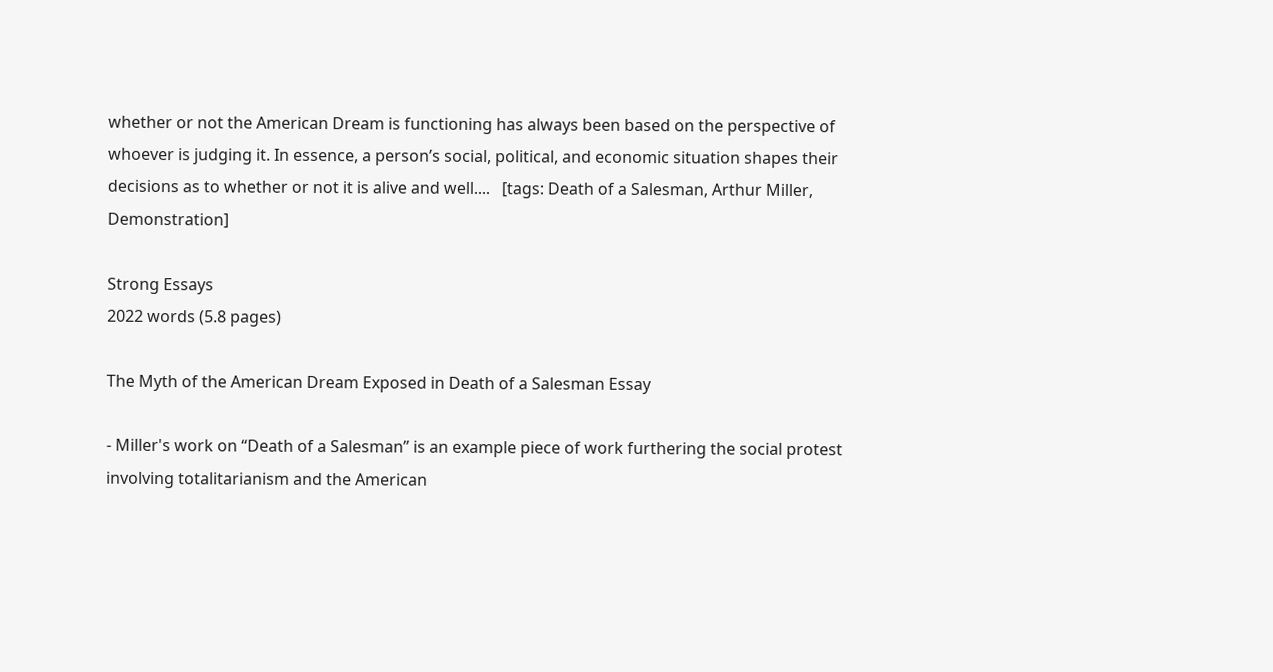whether or not the American Dream is functioning has always been based on the perspective of whoever is judging it. In essence, a person’s social, political, and economic situation shapes their decisions as to whether or not it is alive and well....   [tags: Death of a Salesman, Arthur Miller, Demonstration]

Strong Essays
2022 words (5.8 pages)

The Myth of the American Dream Exposed in Death of a Salesman Essay

- Miller's work on “Death of a Salesman” is an example piece of work furthering the social protest involving totalitarianism and the American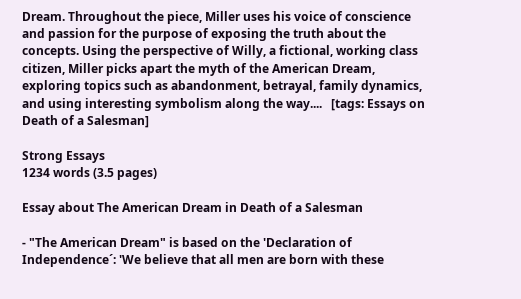Dream. Throughout the piece, Miller uses his voice of conscience and passion for the purpose of exposing the truth about the concepts. Using the perspective of Willy, a fictional, working class citizen, Miller picks apart the myth of the American Dream, exploring topics such as abandonment, betrayal, family dynamics, and using interesting symbolism along the way....   [tags: Essays on Death of a Salesman]

Strong Essays
1234 words (3.5 pages)

Essay about The American Dream in Death of a Salesman

- "The American Dream" is based on the 'Declaration of Independence´: 'We believe that all men are born with these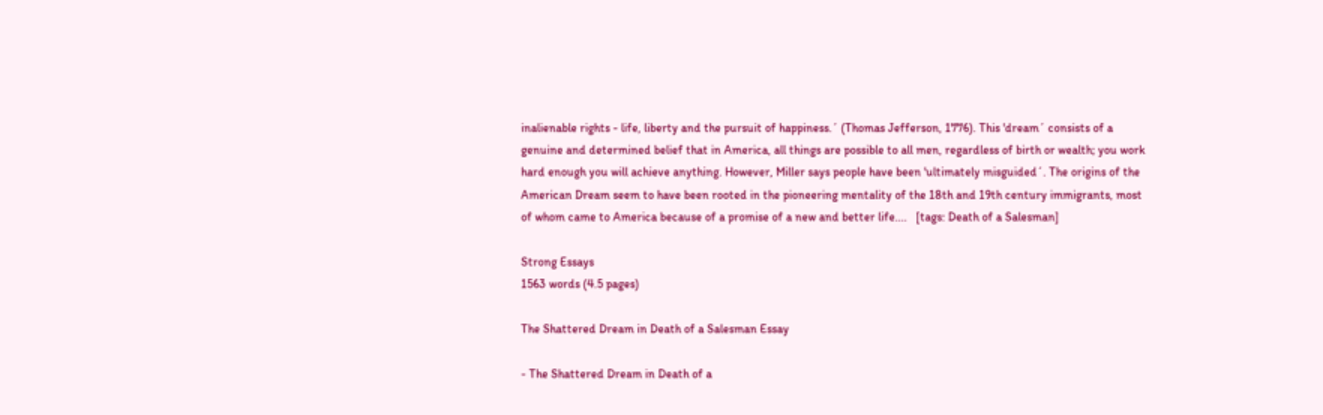inalienable rights - life, liberty and the pursuit of happiness.´ (Thomas Jefferson, 1776). This 'dream´ consists of a genuine and determined belief that in America, all things are possible to all men, regardless of birth or wealth; you work hard enough you will achieve anything. However, Miller says people have been 'ultimately misguided´. The origins of the American Dream seem to have been rooted in the pioneering mentality of the 18th and 19th century immigrants, most of whom came to America because of a promise of a new and better life....   [tags: Death of a Salesman]

Strong Essays
1563 words (4.5 pages)

The Shattered Dream in Death of a Salesman Essay

- The Shattered Dream in Death of a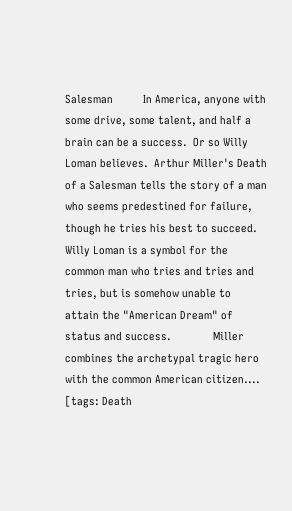Salesman          In America, anyone with some drive, some talent, and half a brain can be a success.  Or so Willy Loman believes.  Arthur Miller's Death of a Salesman tells the story of a man who seems predestined for failure, though he tries his best to succeed. Willy Loman is a symbol for the common man who tries and tries and tries, but is somehow unable to attain the "American Dream" of status and success.              Miller combines the archetypal tragic hero with the common American citizen....   [tags: Death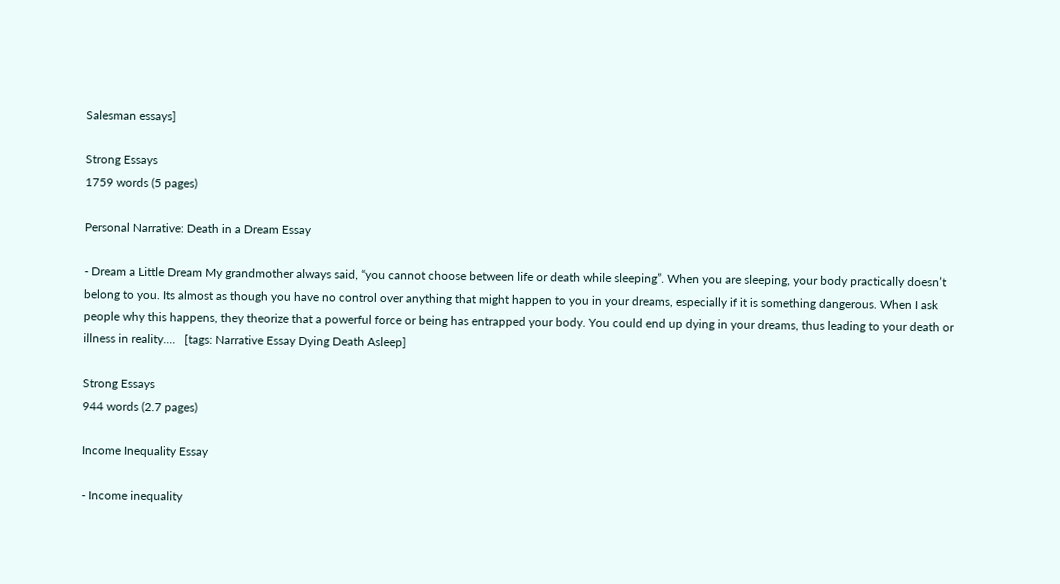Salesman essays]

Strong Essays
1759 words (5 pages)

Personal Narrative: Death in a Dream Essay

- Dream a Little Dream My grandmother always said, “you cannot choose between life or death while sleeping”. When you are sleeping, your body practically doesn’t belong to you. Its almost as though you have no control over anything that might happen to you in your dreams, especially if it is something dangerous. When I ask people why this happens, they theorize that a powerful force or being has entrapped your body. You could end up dying in your dreams, thus leading to your death or illness in reality....   [tags: Narrative Essay Dying Death Asleep]

Strong Essays
944 words (2.7 pages)

Income Inequality Essay

- Income inequality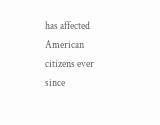has affected American citizens ever since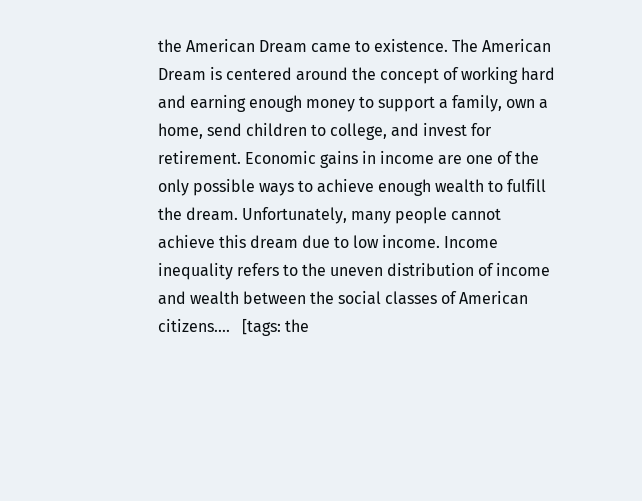the American Dream came to existence. The American Dream is centered around the concept of working hard and earning enough money to support a family, own a home, send children to college, and invest for retirement. Economic gains in income are one of the only possible ways to achieve enough wealth to fulfill the dream. Unfortunately, many people cannot achieve this dream due to low income. Income inequality refers to the uneven distribution of income and wealth between the social classes of American citizens....   [tags: the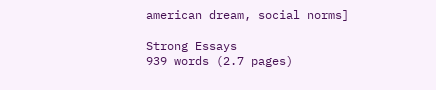american dream, social norms]

Strong Essays
939 words (2.7 pages)